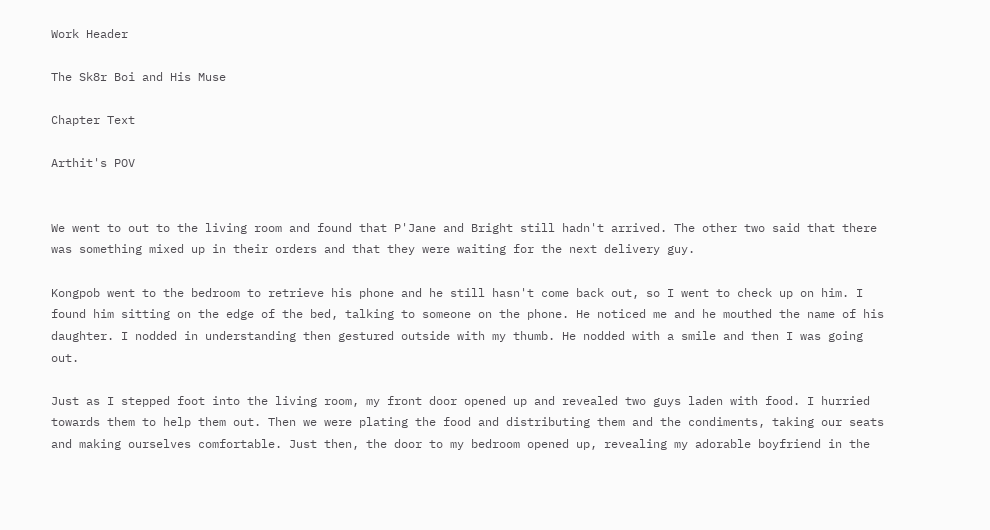Work Header

The Sk8r Boi and His Muse

Chapter Text

Arthit's POV


We went to out to the living room and found that P'Jane and Bright still hadn't arrived. The other two said that there was something mixed up in their orders and that they were waiting for the next delivery guy.

Kongpob went to the bedroom to retrieve his phone and he still hasn't come back out, so I went to check up on him. I found him sitting on the edge of the bed, talking to someone on the phone. He noticed me and he mouthed the name of his daughter. I nodded in understanding then gestured outside with my thumb. He nodded with a smile and then I was going out.

Just as I stepped foot into the living room, my front door opened up and revealed two guys laden with food. I hurried towards them to help them out. Then we were plating the food and distributing them and the condiments, taking our seats and making ourselves comfortable. Just then, the door to my bedroom opened up, revealing my adorable boyfriend in the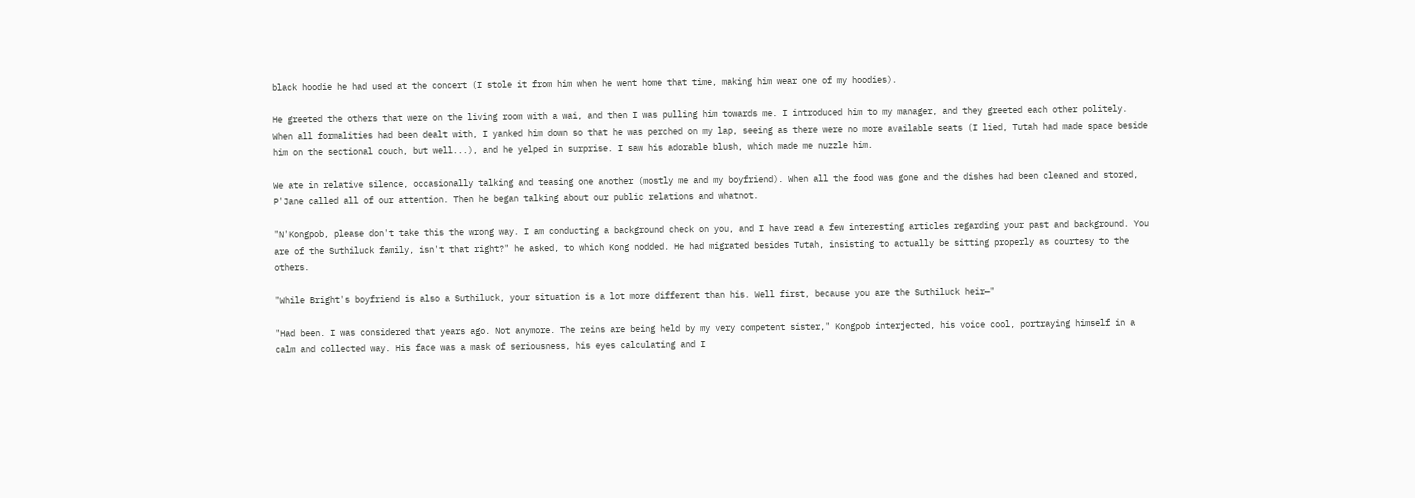black hoodie he had used at the concert (I stole it from him when he went home that time, making him wear one of my hoodies).

He greeted the others that were on the living room with a wai, and then I was pulling him towards me. I introduced him to my manager, and they greeted each other politely. When all formalities had been dealt with, I yanked him down so that he was perched on my lap, seeing as there were no more available seats (I lied, Tutah had made space beside him on the sectional couch, but well...), and he yelped in surprise. I saw his adorable blush, which made me nuzzle him.

We ate in relative silence, occasionally talking and teasing one another (mostly me and my boyfriend). When all the food was gone and the dishes had been cleaned and stored, P'Jane called all of our attention. Then he began talking about our public relations and whatnot.

"N'Kongpob, please don't take this the wrong way. I am conducting a background check on you, and I have read a few interesting articles regarding your past and background. You are of the Suthiluck family, isn't that right?" he asked, to which Kong nodded. He had migrated besides Tutah, insisting to actually be sitting properly as courtesy to the others.

"While Bright's boyfriend is also a Suthiluck, your situation is a lot more different than his. Well first, because you are the Suthiluck heir—"

"Had been. I was considered that years ago. Not anymore. The reins are being held by my very competent sister," Kongpob interjected, his voice cool, portraying himself in a calm and collected way. His face was a mask of seriousness, his eyes calculating and I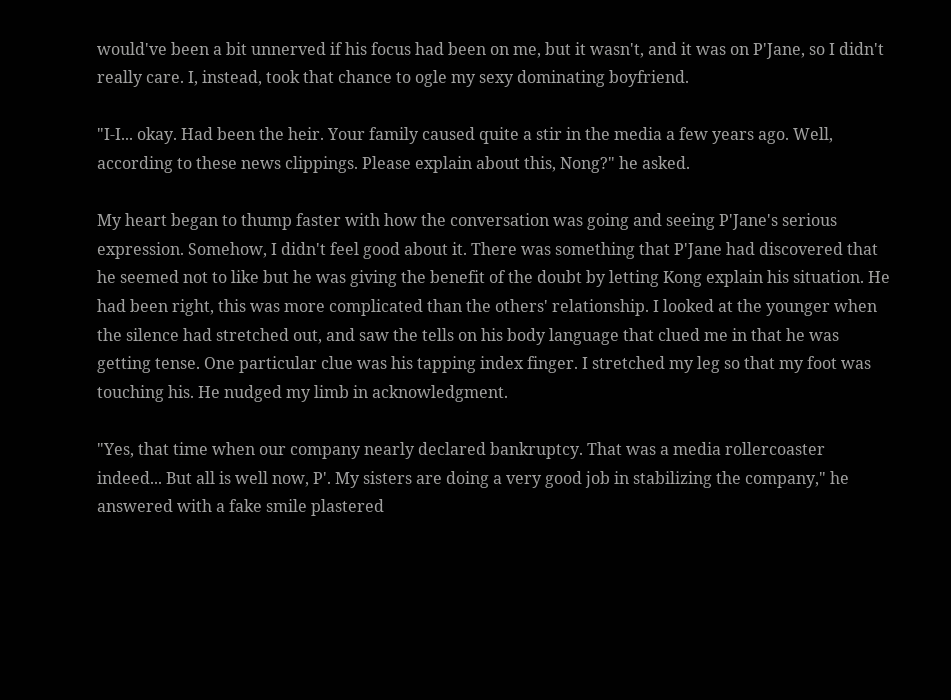would've been a bit unnerved if his focus had been on me, but it wasn't, and it was on P'Jane, so I didn't really care. I, instead, took that chance to ogle my sexy dominating boyfriend.

"I-I... okay. Had been the heir. Your family caused quite a stir in the media a few years ago. Well, according to these news clippings. Please explain about this, Nong?" he asked.

My heart began to thump faster with how the conversation was going and seeing P'Jane's serious expression. Somehow, I didn't feel good about it. There was something that P'Jane had discovered that he seemed not to like but he was giving the benefit of the doubt by letting Kong explain his situation. He had been right, this was more complicated than the others' relationship. I looked at the younger when the silence had stretched out, and saw the tells on his body language that clued me in that he was getting tense. One particular clue was his tapping index finger. I stretched my leg so that my foot was touching his. He nudged my limb in acknowledgment.

"Yes, that time when our company nearly declared bankruptcy. That was a media rollercoaster indeed... But all is well now, P'. My sisters are doing a very good job in stabilizing the company," he answered with a fake smile plastered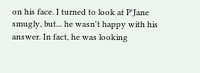on his face. I turned to look at P'Jane smugly, but... he wasn't happy with his answer. In fact, he was looking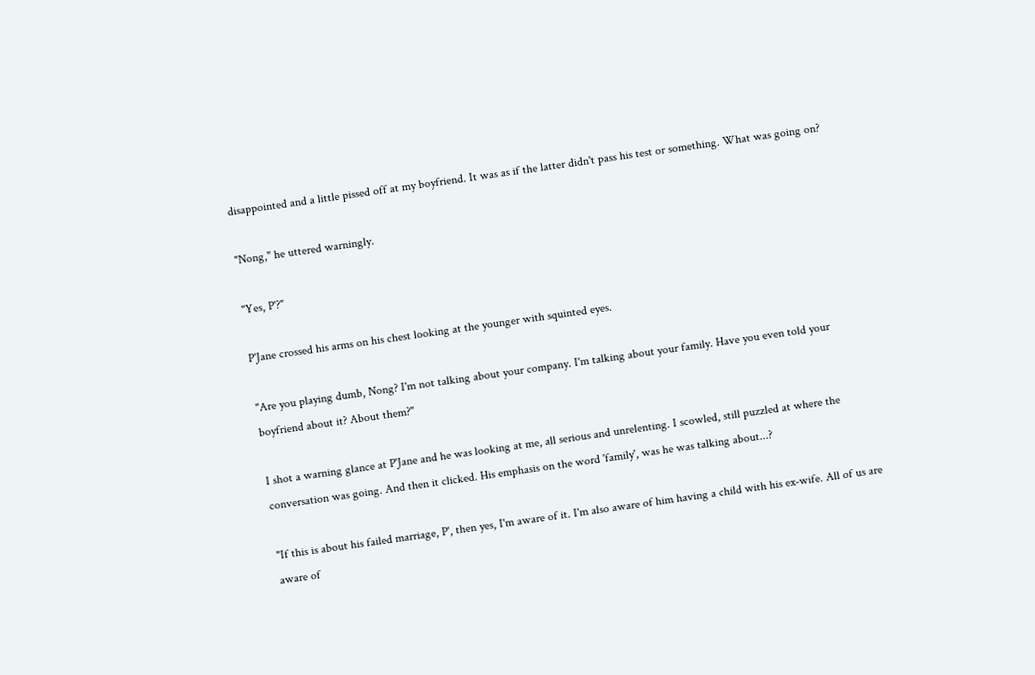disappointed and a little pissed off at my boyfriend. It was as if the latter didn't pass his test or something. What was going on?

"Nong," he uttered warningly.

"Yes, P'?"

P'Jane crossed his arms on his chest looking at the younger with squinted eyes.

"Are you playing dumb, Nong? I'm not talking about your company. I'm talking about your family. Have you even told your boyfriend about it? About them?"

I shot a warning glance at P'Jane and he was looking at me, all serious and unrelenting. I scowled, still puzzled at where the conversation was going. And then it clicked. His emphasis on the word 'family', was he was talking about...?

"If this is about his failed marriage, P', then yes, I'm aware of it. I'm also aware of him having a child with his ex-wife. All of us are aware of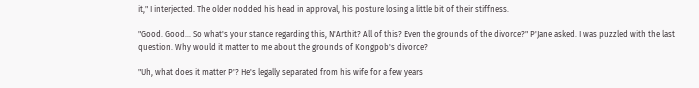it," I interjected. The older nodded his head in approval, his posture losing a little bit of their stiffness.

"Good. Good... So what's your stance regarding this, N'Arthit? All of this? Even the grounds of the divorce?" P'Jane asked. I was puzzled with the last question. Why would it matter to me about the grounds of Kongpob's divorce?

"Uh, what does it matter P'? He's legally separated from his wife for a few years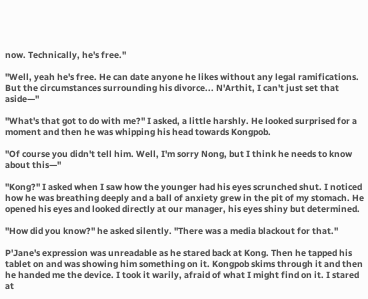now. Technically, he's free."

"Well, yeah he's free. He can date anyone he likes without any legal ramifications. But the circumstances surrounding his divorce... N'Arthit, I can't just set that aside—"

"What's that got to do with me?" I asked, a little harshly. He looked surprised for a moment and then he was whipping his head towards Kongpob.

"Of course you didn't tell him. Well, I'm sorry Nong, but I think he needs to know about this—"

"Kong?" I asked when I saw how the younger had his eyes scrunched shut. I noticed how he was breathing deeply and a ball of anxiety grew in the pit of my stomach. He opened his eyes and looked directly at our manager, his eyes shiny but determined.

"How did you know?" he asked silently. "There was a media blackout for that."

P'Jane's expression was unreadable as he stared back at Kong. Then he tapped his tablet on and was showing him something on it. Kongpob skims through it and then he handed me the device. I took it warily, afraid of what I might find on it. I stared at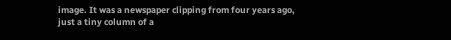image. It was a newspaper clipping from four years ago, just a tiny column of a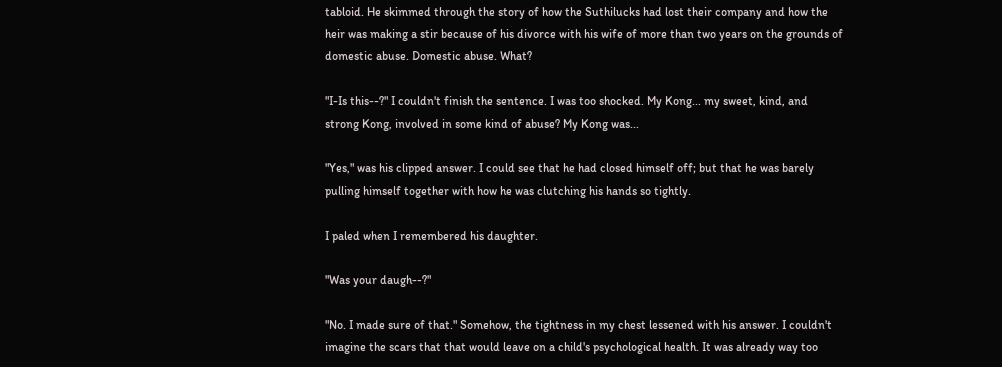tabloid. He skimmed through the story of how the Suthilucks had lost their company and how the heir was making a stir because of his divorce with his wife of more than two years on the grounds of domestic abuse. Domestic abuse. What?

"I-Is this--?" I couldn't finish the sentence. I was too shocked. My Kong... my sweet, kind, and strong Kong, involved in some kind of abuse? My Kong was...

"Yes," was his clipped answer. I could see that he had closed himself off; but that he was barely pulling himself together with how he was clutching his hands so tightly.

I paled when I remembered his daughter.

"Was your daugh--?"

"No. I made sure of that." Somehow, the tightness in my chest lessened with his answer. I couldn't imagine the scars that that would leave on a child's psychological health. It was already way too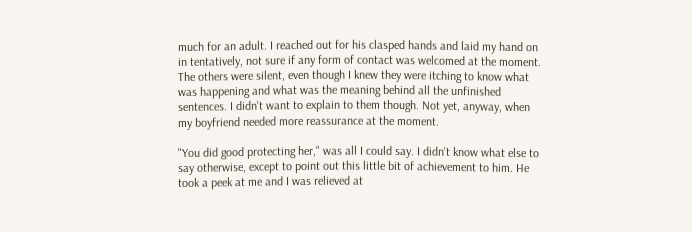much for an adult. I reached out for his clasped hands and laid my hand on in tentatively, not sure if any form of contact was welcomed at the moment. The others were silent, even though I knew they were itching to know what was happening and what was the meaning behind all the unfinished sentences. I didn't want to explain to them though. Not yet, anyway, when my boyfriend needed more reassurance at the moment.

"You did good protecting her," was all I could say. I didn't know what else to say otherwise, except to point out this little bit of achievement to him. He took a peek at me and I was relieved at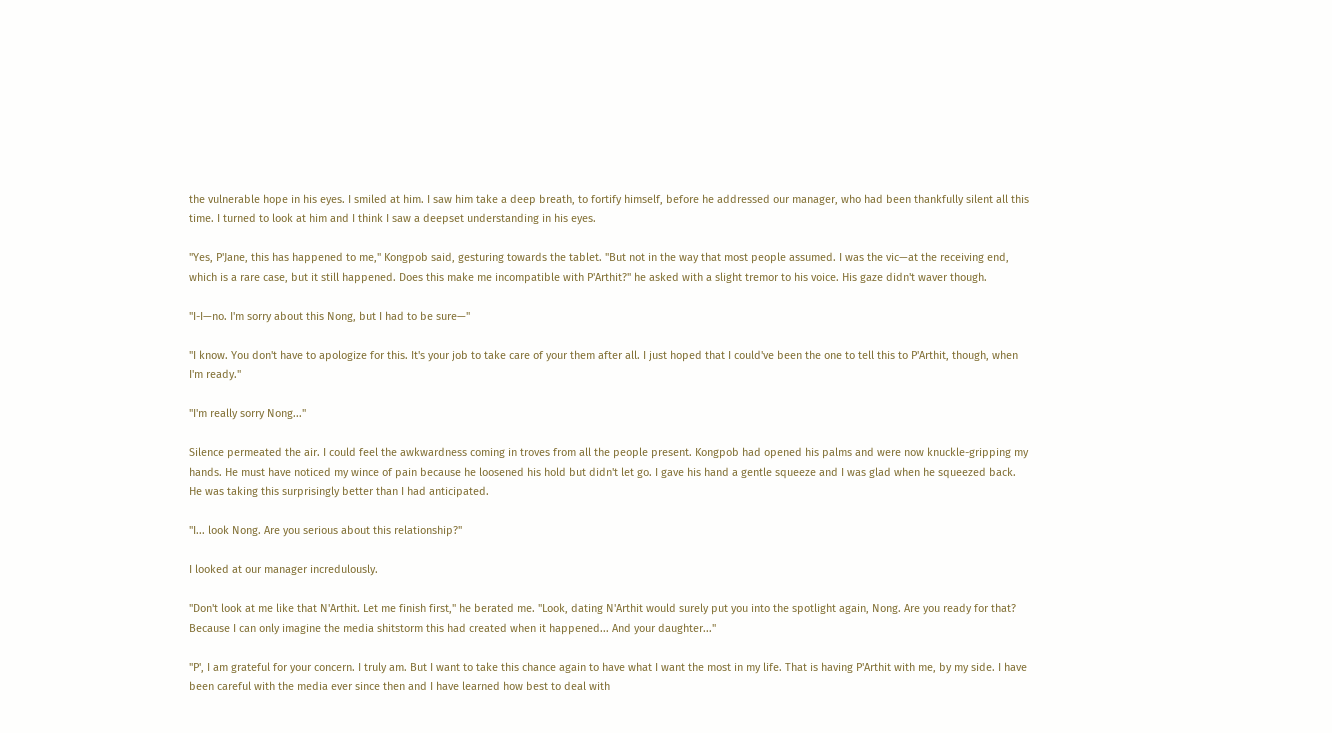the vulnerable hope in his eyes. I smiled at him. I saw him take a deep breath, to fortify himself, before he addressed our manager, who had been thankfully silent all this time. I turned to look at him and I think I saw a deepset understanding in his eyes.

"Yes, P'Jane, this has happened to me," Kongpob said, gesturing towards the tablet. "But not in the way that most people assumed. I was the vic—at the receiving end, which is a rare case, but it still happened. Does this make me incompatible with P'Arthit?" he asked with a slight tremor to his voice. His gaze didn't waver though.

"I-I—no. I'm sorry about this Nong, but I had to be sure—"

"I know. You don't have to apologize for this. It's your job to take care of your them after all. I just hoped that I could've been the one to tell this to P'Arthit, though, when I'm ready."

"I'm really sorry Nong..."

Silence permeated the air. I could feel the awkwardness coming in troves from all the people present. Kongpob had opened his palms and were now knuckle-gripping my hands. He must have noticed my wince of pain because he loosened his hold but didn't let go. I gave his hand a gentle squeeze and I was glad when he squeezed back. He was taking this surprisingly better than I had anticipated.

"I... look Nong. Are you serious about this relationship?"

I looked at our manager incredulously.

"Don't look at me like that N'Arthit. Let me finish first," he berated me. "Look, dating N'Arthit would surely put you into the spotlight again, Nong. Are you ready for that? Because I can only imagine the media shitstorm this had created when it happened... And your daughter..."

"P', I am grateful for your concern. I truly am. But I want to take this chance again to have what I want the most in my life. That is having P'Arthit with me, by my side. I have been careful with the media ever since then and I have learned how best to deal with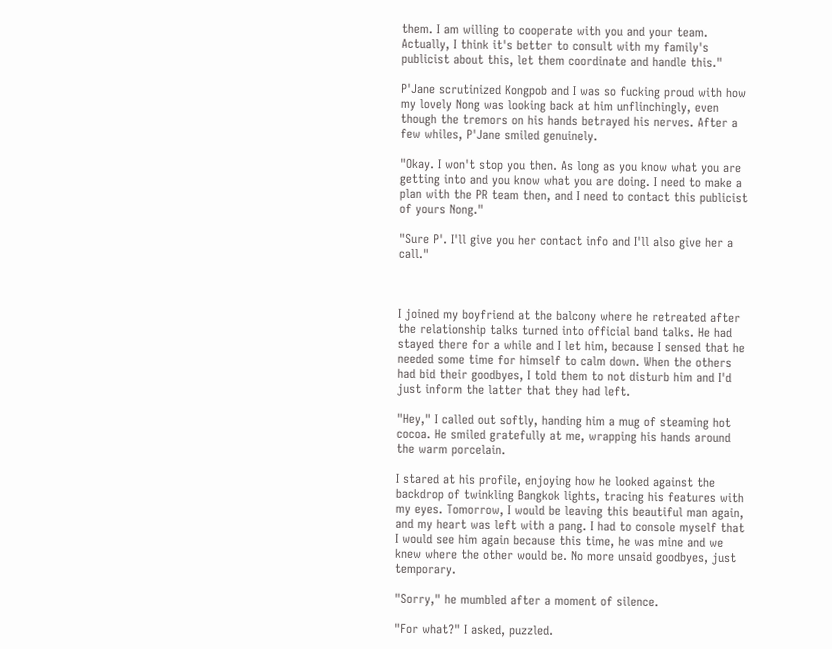them. I am willing to cooperate with you and your team. Actually, I think it's better to consult with my family's publicist about this, let them coordinate and handle this."

P'Jane scrutinized Kongpob and I was so fucking proud with how my lovely Nong was looking back at him unflinchingly, even though the tremors on his hands betrayed his nerves. After a few whiles, P'Jane smiled genuinely.

"Okay. I won't stop you then. As long as you know what you are getting into and you know what you are doing. I need to make a plan with the PR team then, and I need to contact this publicist of yours Nong."

"Sure P'. I'll give you her contact info and I'll also give her a call."



I joined my boyfriend at the balcony where he retreated after the relationship talks turned into official band talks. He had stayed there for a while and I let him, because I sensed that he needed some time for himself to calm down. When the others had bid their goodbyes, I told them to not disturb him and I'd just inform the latter that they had left.

"Hey," I called out softly, handing him a mug of steaming hot cocoa. He smiled gratefully at me, wrapping his hands around the warm porcelain.

I stared at his profile, enjoying how he looked against the backdrop of twinkling Bangkok lights, tracing his features with my eyes. Tomorrow, I would be leaving this beautiful man again, and my heart was left with a pang. I had to console myself that I would see him again because this time, he was mine and we knew where the other would be. No more unsaid goodbyes, just temporary.

"Sorry," he mumbled after a moment of silence.

"For what?" I asked, puzzled.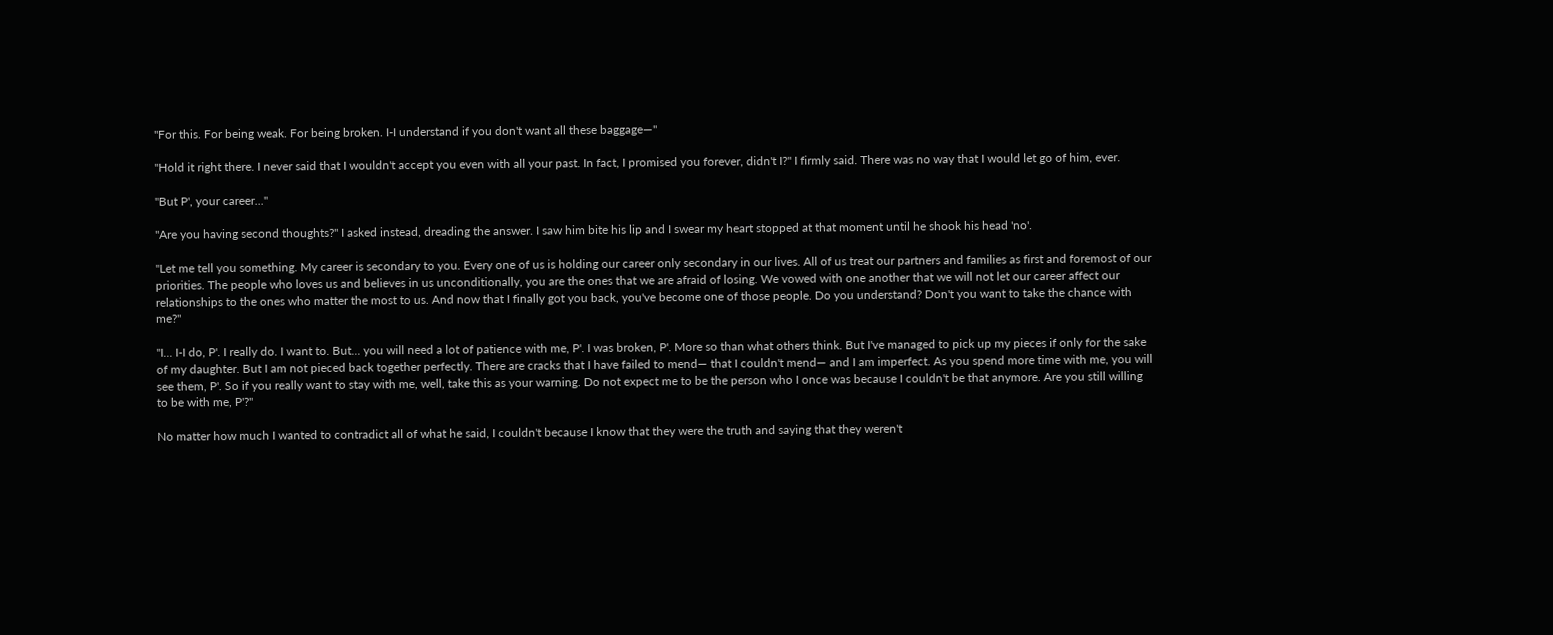"For this. For being weak. For being broken. I-I understand if you don't want all these baggage—"

"Hold it right there. I never said that I wouldn't accept you even with all your past. In fact, I promised you forever, didn't I?" I firmly said. There was no way that I would let go of him, ever.

"But P', your career..."

"Are you having second thoughts?" I asked instead, dreading the answer. I saw him bite his lip and I swear my heart stopped at that moment until he shook his head 'no'.

"Let me tell you something. My career is secondary to you. Every one of us is holding our career only secondary in our lives. All of us treat our partners and families as first and foremost of our priorities. The people who loves us and believes in us unconditionally, you are the ones that we are afraid of losing. We vowed with one another that we will not let our career affect our relationships to the ones who matter the most to us. And now that I finally got you back, you've become one of those people. Do you understand? Don't you want to take the chance with me?"

"I... I-I do, P'. I really do. I want to. But... you will need a lot of patience with me, P'. I was broken, P'. More so than what others think. But I've managed to pick up my pieces if only for the sake of my daughter. But I am not pieced back together perfectly. There are cracks that I have failed to mend— that I couldn't mend— and I am imperfect. As you spend more time with me, you will see them, P'. So if you really want to stay with me, well, take this as your warning. Do not expect me to be the person who I once was because I couldn't be that anymore. Are you still willing to be with me, P'?"

No matter how much I wanted to contradict all of what he said, I couldn't because I know that they were the truth and saying that they weren't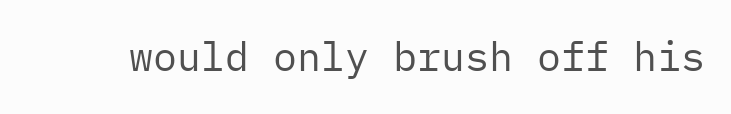would only brush off his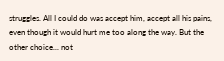struggles. All I could do was accept him, accept all his pains, even though it would hurt me too along the way. But the other choice... not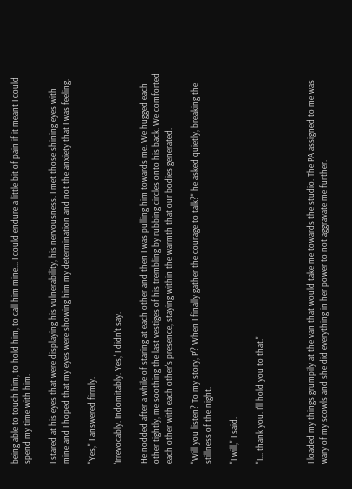being able to touch him, to hold him, to call him mine... I could endure a little bit of pain if it meant I could spend my time with him.

I stared at his eyes that were displaying his vulnerability, his nervousness. I met those shining eyes with mine and I hoped that my eyes were showing him my determination and not the anxiety that I was feeling.

"Yes," I answered firmly.

'Irrevocably. Indomitably. Yes,' I didn't say.

He nodded after a while of staring at each other and then I was pulling him towards me. We hugged each other tightly, me soothing the last vestiges of his trembling by rubbing circles onto his back. We comforted each other with each other's presence, staying within the warmth that our bodies generated.

"Will you listen? To my story, P'? When I finally gather the courage to talk?" he asked quietly, breaking the stillness of the night.

"I will," I said.

"I... thank you. I'll hold you to that."



I loaded my things grumpily at the van that would take me towards the studio. The PA assigned to me was wary of my scowls and she did everything in her power to not aggravate me further.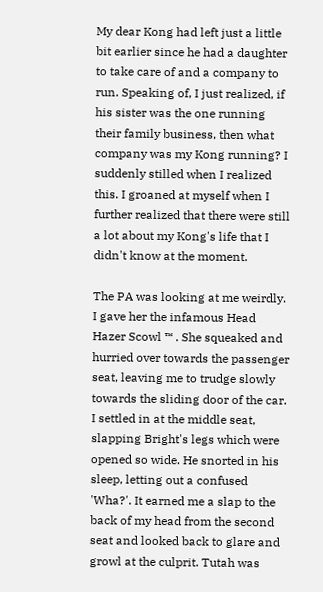My dear Kong had left just a little bit earlier since he had a daughter to take care of and a company to run. Speaking of, I just realized, if his sister was the one running their family business, then what company was my Kong running? I suddenly stilled when I realized this. I groaned at myself when I further realized that there were still a lot about my Kong's life that I didn't know at the moment.

The PA was looking at me weirdly. I gave her the infamous Head Hazer Scowl ™ . She squeaked and hurried over towards the passenger seat, leaving me to trudge slowly towards the sliding door of the car. I settled in at the middle seat, slapping Bright's legs which were opened so wide. He snorted in his sleep, letting out a confused 'Wha?'. It earned me a slap to the back of my head from the second seat and looked back to glare and growl at the culprit. Tutah was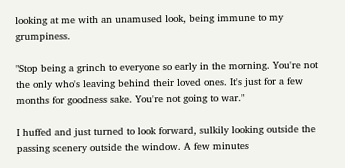looking at me with an unamused look, being immune to my grumpiness.

"Stop being a grinch to everyone so early in the morning. You're not the only who's leaving behind their loved ones. It's just for a few months for goodness sake. You're not going to war."

I huffed and just turned to look forward, sulkily looking outside the passing scenery outside the window. A few minutes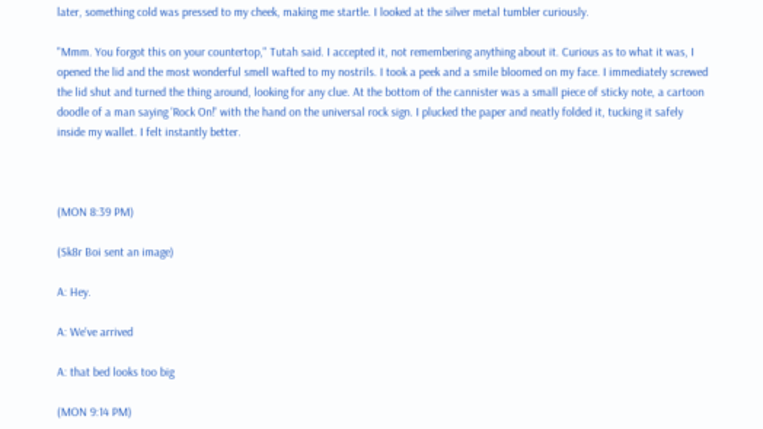later, something cold was pressed to my cheek, making me startle. I looked at the silver metal tumbler curiously.

"Mmm. You forgot this on your countertop," Tutah said. I accepted it, not remembering anything about it. Curious as to what it was, I opened the lid and the most wonderful smell wafted to my nostrils. I took a peek and a smile bloomed on my face. I immediately screwed the lid shut and turned the thing around, looking for any clue. At the bottom of the cannister was a small piece of sticky note, a cartoon doodle of a man saying 'Rock On!' with the hand on the universal rock sign. I plucked the paper and neatly folded it, tucking it safely inside my wallet. I felt instantly better.



(MON 8:39 PM)

(Sk8r Boi sent an image)

A: Hey.

A: We've arrived

A: that bed looks too big

(MON 9:14 PM)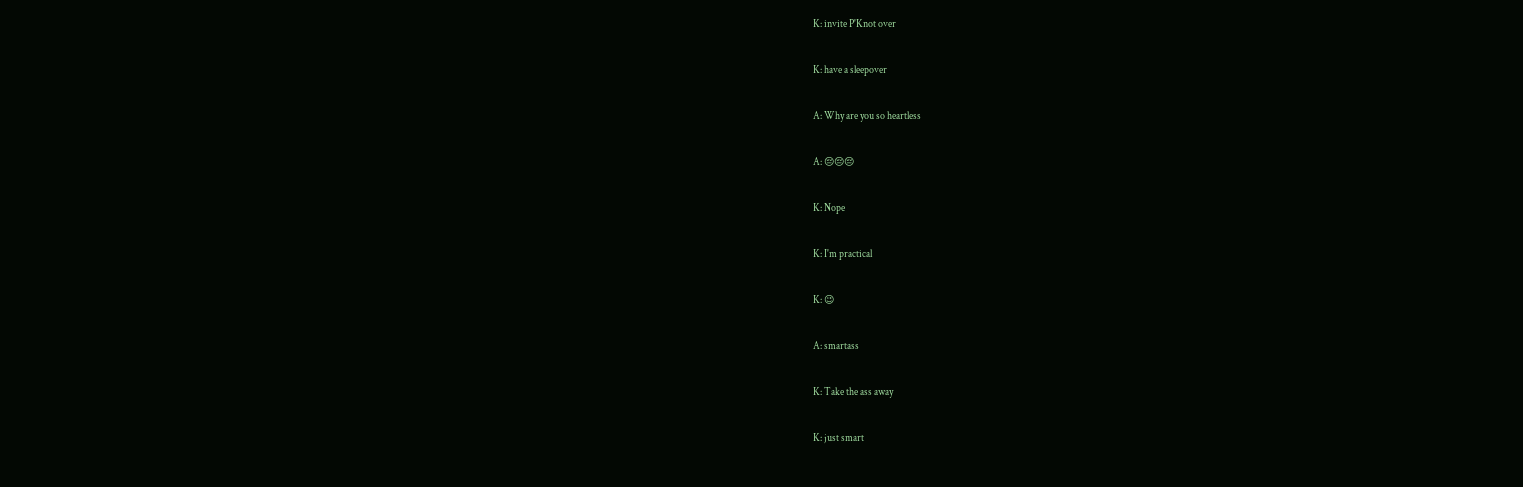K: invite P'Knot over

K: have a sleepover

A: Why are you so heartless

A: 😔😔😔

K: Nope

K: I'm practical

K: 😉

A: smartass

K: Take the ass away

K: just smart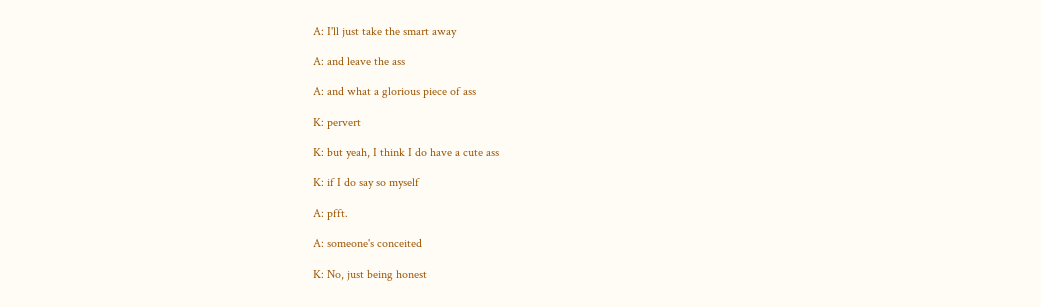A: I'll just take the smart away

A: and leave the ass

A: and what a glorious piece of ass

K: pervert

K: but yeah, I think I do have a cute ass

K: if I do say so myself

A: pfft.

A: someone's conceited

K: No, just being honest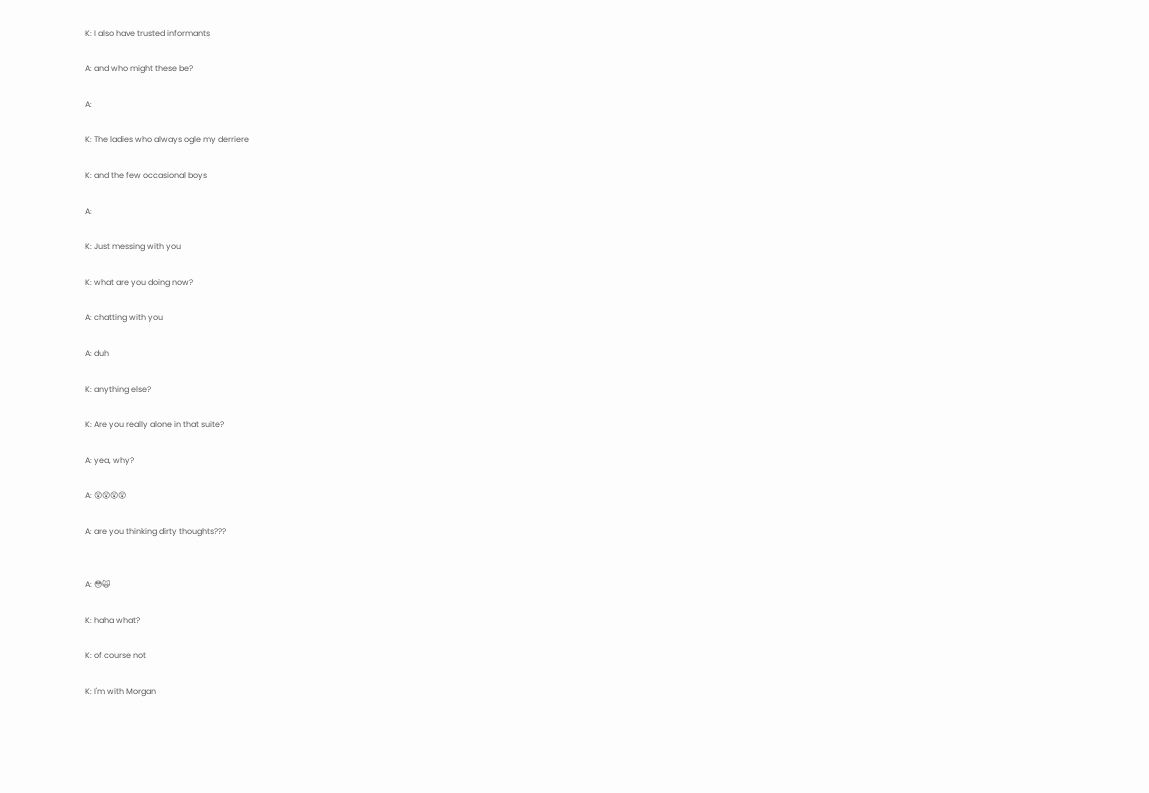K: I also have trusted informants

A: and who might these be?

A:

K: The ladies who always ogle my derriere

K: and the few occasional boys

A:

K: Just messing with you

K: what are you doing now?

A: chatting with you

A: duh

K: anything else?

K: Are you really alone in that suite?

A: yea, why?

A: 😲😲😲😲

A: are you thinking dirty thoughts???


A: 😳🙀

K: haha what?

K: of course not

K: I'm with Morgan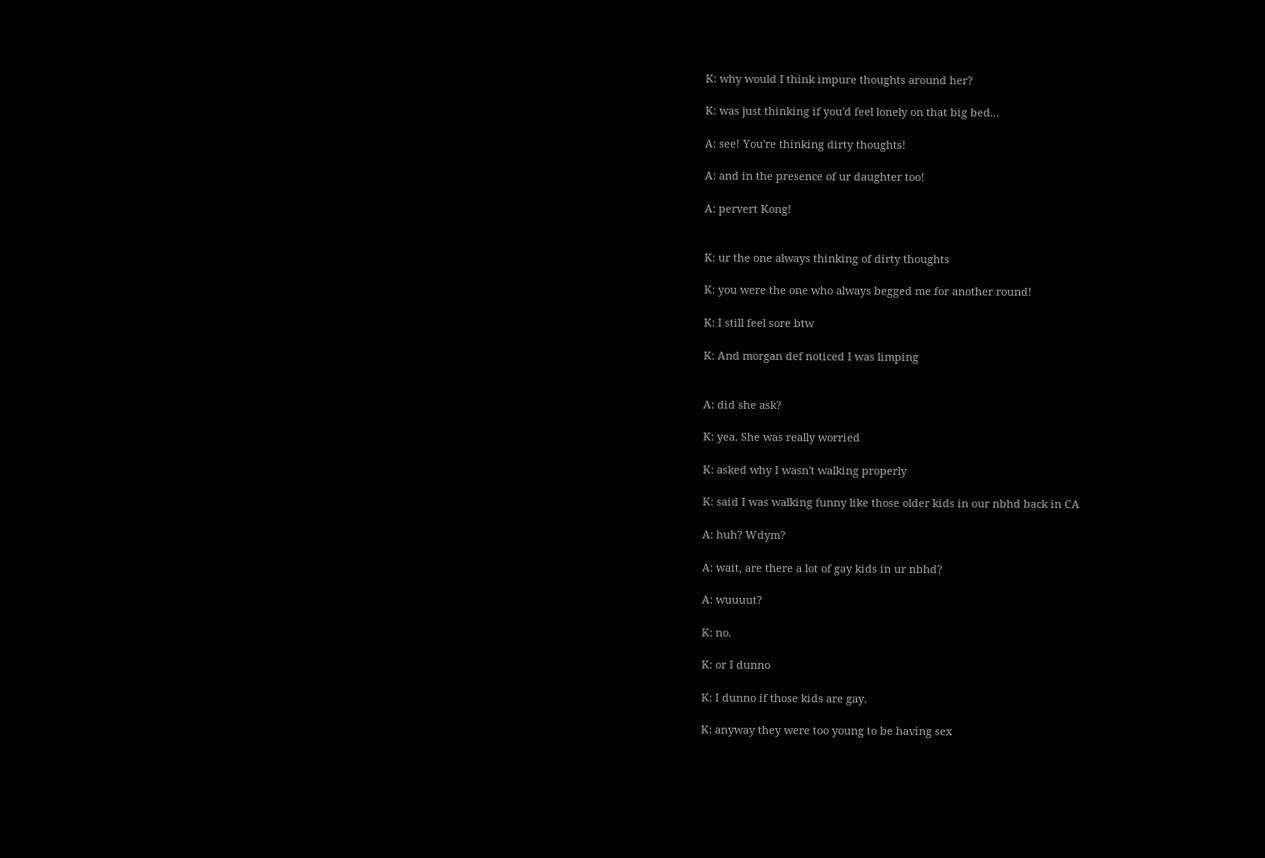K: why would I think impure thoughts around her?

K: was just thinking if you'd feel lonely on that big bed...

A: see! You're thinking dirty thoughts!

A: and in the presence of ur daughter too!

A: pervert Kong!


K: ur the one always thinking of dirty thoughts

K: you were the one who always begged me for another round!

K: I still feel sore btw

K: And morgan def noticed I was limping


A: did she ask?

K: yea. She was really worried

K: asked why I wasn't walking properly

K: said I was walking funny like those older kids in our nbhd back in CA

A: huh? Wdym?

A: wait, are there a lot of gay kids in ur nbhd?

A: wuuuut?

K: no.

K: or I dunno

K: I dunno if those kids are gay.

K: anyway they were too young to be having sex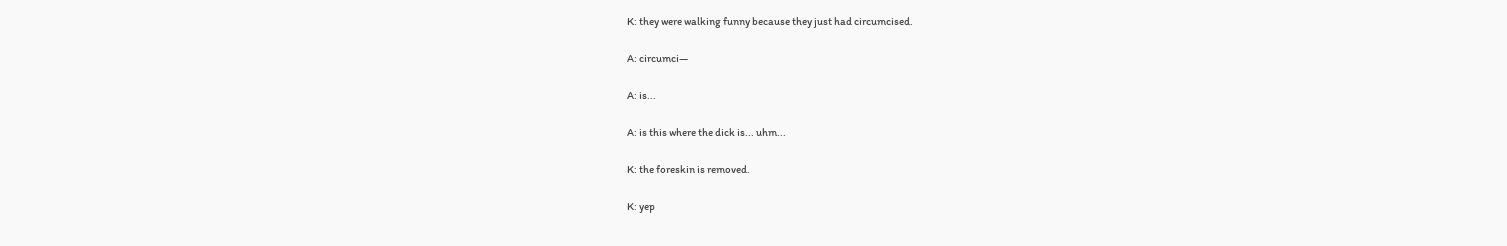K: they were walking funny because they just had circumcised.

A: circumci—

A: is...

A: is this where the dick is... uhm...

K: the foreskin is removed.

K: yep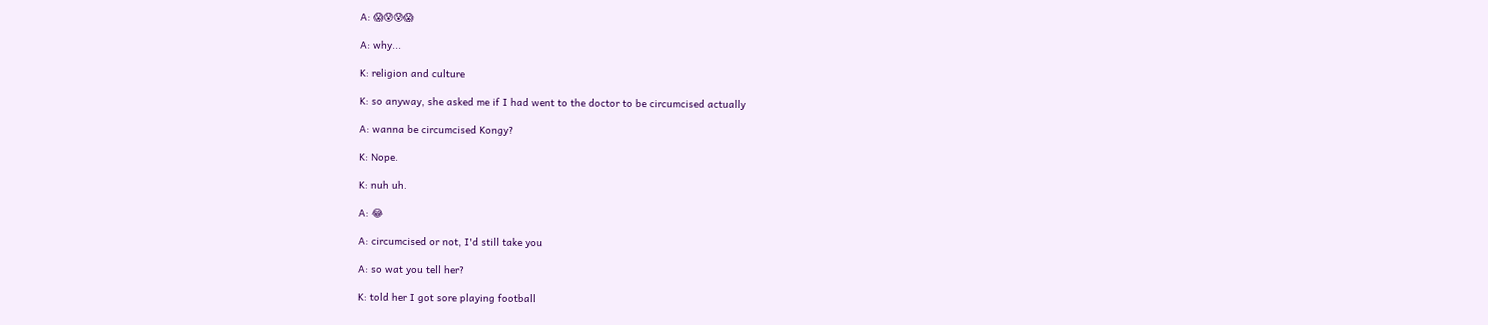A: 😱😰😰😱

A: why...

K: religion and culture

K: so anyway, she asked me if I had went to the doctor to be circumcised actually

A: wanna be circumcised Kongy?

K: Nope.

K: nuh uh.

A: 😂

A: circumcised or not, I'd still take you

A: so wat you tell her?

K: told her I got sore playing football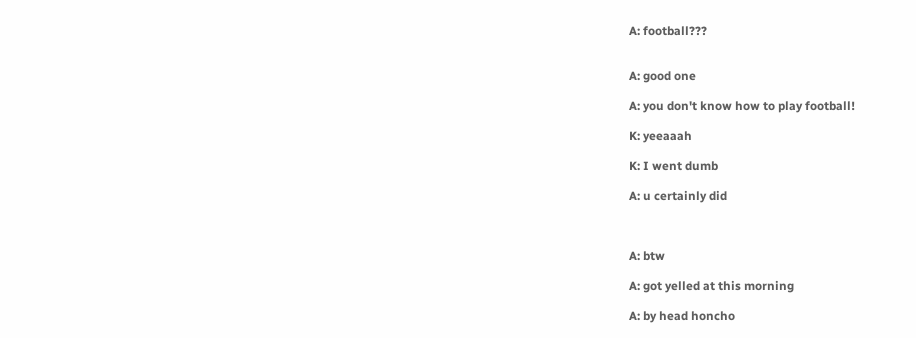A: football???


A: good one

A: you don't know how to play football!

K: yeeaaah

K: I went dumb

A: u certainly did



A: btw

A: got yelled at this morning

A: by head honcho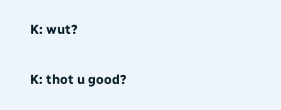K: wut?

K: thot u good?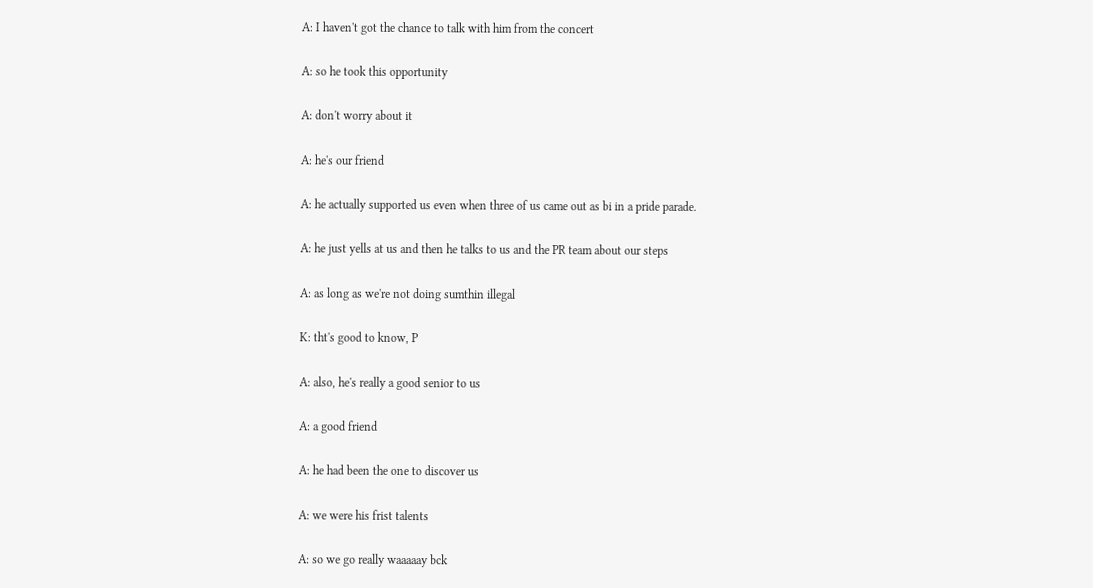A: I haven't got the chance to talk with him from the concert

A: so he took this opportunity

A: don't worry about it

A: he's our friend

A: he actually supported us even when three of us came out as bi in a pride parade.

A: he just yells at us and then he talks to us and the PR team about our steps

A: as long as we're not doing sumthin illegal

K: tht's good to know, P

A: also, he's really a good senior to us

A: a good friend

A: he had been the one to discover us

A: we were his frist talents

A: so we go really waaaaay bck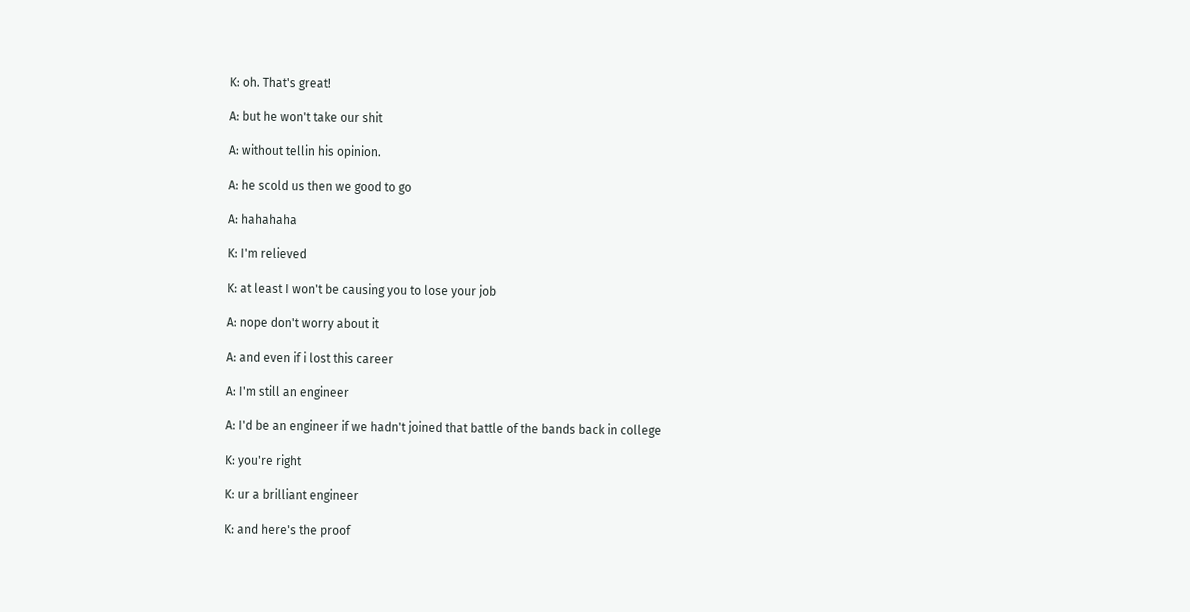K: oh. That's great!

A: but he won't take our shit

A: without tellin his opinion.

A: he scold us then we good to go

A: hahahaha

K: I'm relieved

K: at least I won't be causing you to lose your job

A: nope don't worry about it

A: and even if i lost this career

A: I'm still an engineer

A: I'd be an engineer if we hadn't joined that battle of the bands back in college

K: you're right

K: ur a brilliant engineer

K: and here's the proof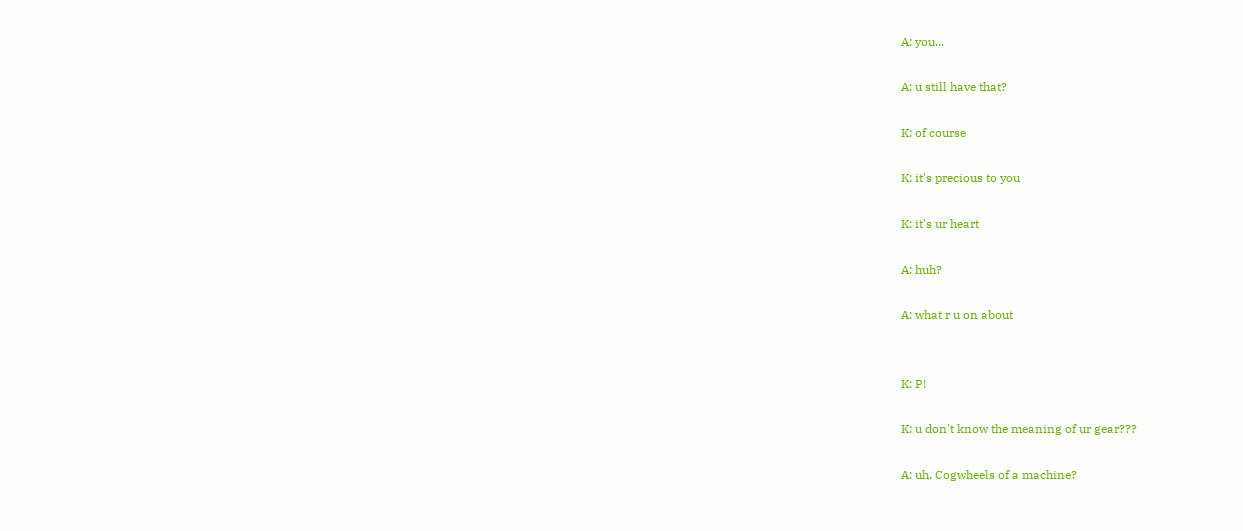A: you...

A: u still have that?

K: of course

K: it's precious to you

K: it's ur heart

A: huh?

A: what r u on about


K: P!

K: u don't know the meaning of ur gear???

A: uh. Cogwheels of a machine?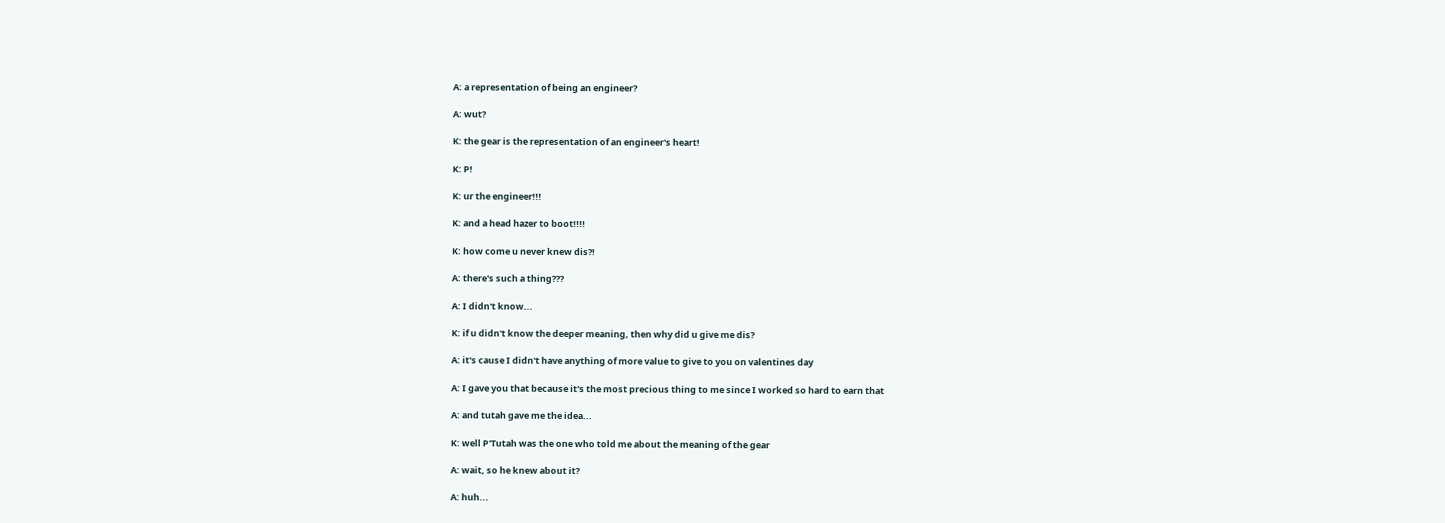A: a representation of being an engineer?

A: wut?

K: the gear is the representation of an engineer's heart!

K: P!

K: ur the engineer!!!

K: and a head hazer to boot!!!!

K: how come u never knew dis?!

A: there's such a thing???

A: I didn't know...

K: if u didn't know the deeper meaning, then why did u give me dis?

A: it's cause I didn't have anything of more value to give to you on valentines day

A: I gave you that because it's the most precious thing to me since I worked so hard to earn that

A: and tutah gave me the idea...

K: well P'Tutah was the one who told me about the meaning of the gear

A: wait, so he knew about it?

A: huh...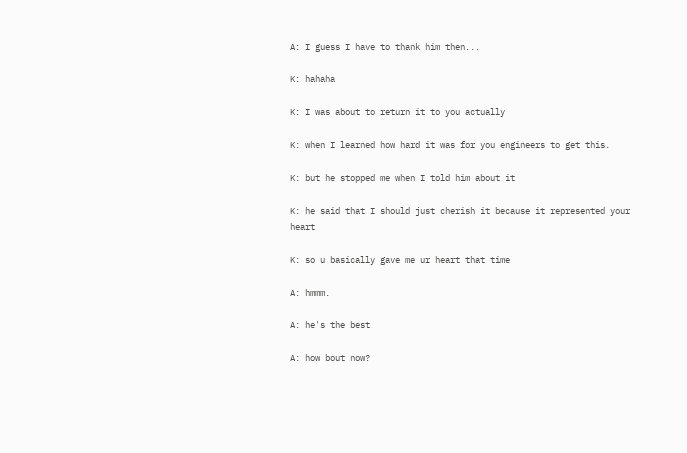A: I guess I have to thank him then...

K: hahaha

K: I was about to return it to you actually

K: when I learned how hard it was for you engineers to get this.

K: but he stopped me when I told him about it

K: he said that I should just cherish it because it represented your heart

K: so u basically gave me ur heart that time

A: hmmm.

A: he's the best

A: how bout now?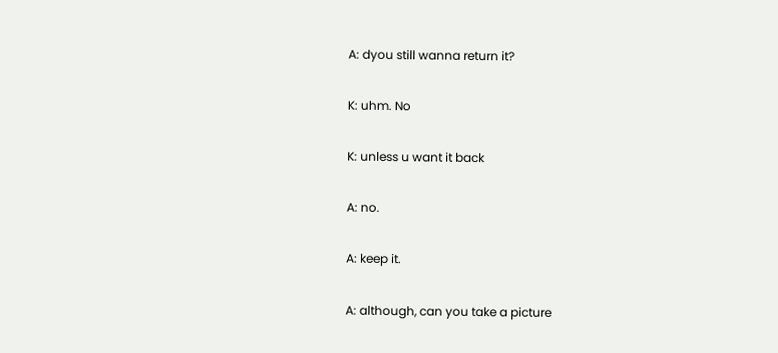A: dyou still wanna return it?

K: uhm. No

K: unless u want it back

A: no.

A: keep it.

A: although, can you take a picture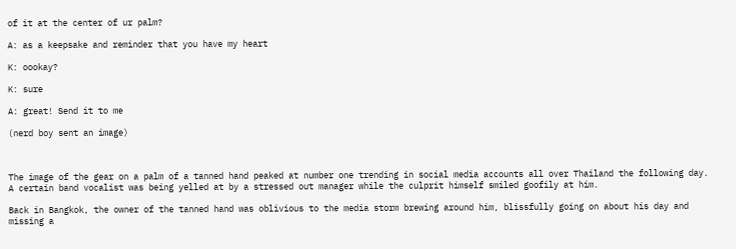of it at the center of ur palm?

A: as a keepsake and reminder that you have my heart

K: oookay?

K: sure

A: great! Send it to me

(nerd boy sent an image)



The image of the gear on a palm of a tanned hand peaked at number one trending in social media accounts all over Thailand the following day. A certain band vocalist was being yelled at by a stressed out manager while the culprit himself smiled goofily at him.

Back in Bangkok, the owner of the tanned hand was oblivious to the media storm brewing around him, blissfully going on about his day and missing a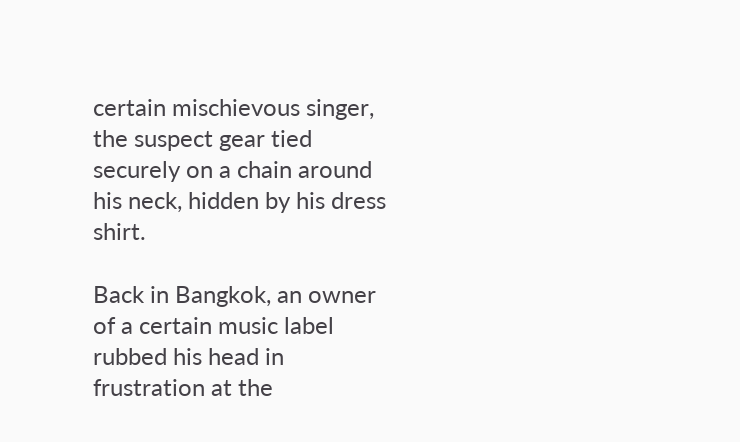certain mischievous singer, the suspect gear tied securely on a chain around his neck, hidden by his dress shirt.

Back in Bangkok, an owner of a certain music label rubbed his head in frustration at the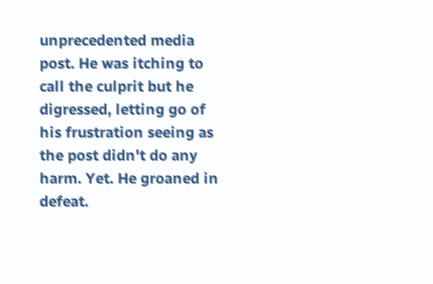unprecedented media post. He was itching to call the culprit but he digressed, letting go of his frustration seeing as the post didn't do any harm. Yet. He groaned in defeat.